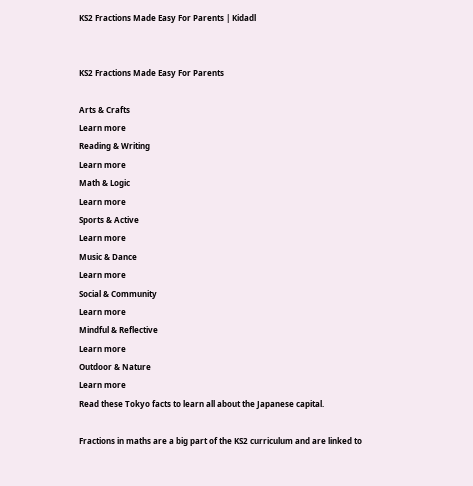KS2 Fractions Made Easy For Parents | Kidadl


KS2 Fractions Made Easy For Parents

Arts & Crafts
Learn more
Reading & Writing
Learn more
Math & Logic
Learn more
Sports & Active
Learn more
Music & Dance
Learn more
Social & Community
Learn more
Mindful & Reflective
Learn more
Outdoor & Nature
Learn more
Read these Tokyo facts to learn all about the Japanese capital.

Fractions in maths are a big part of the KS2 curriculum and are linked to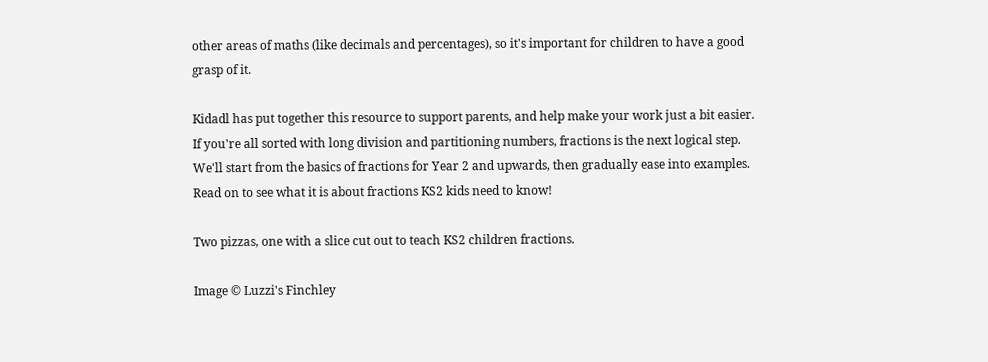other areas of maths (like decimals and percentages), so it's important for children to have a good grasp of it.

Kidadl has put together this resource to support parents, and help make your work just a bit easier. If you're all sorted with long division and partitioning numbers, fractions is the next logical step. We'll start from the basics of fractions for Year 2 and upwards, then gradually ease into examples. Read on to see what it is about fractions KS2 kids need to know!

Two pizzas, one with a slice cut out to teach KS2 children fractions.

Image © Luzzi's Finchley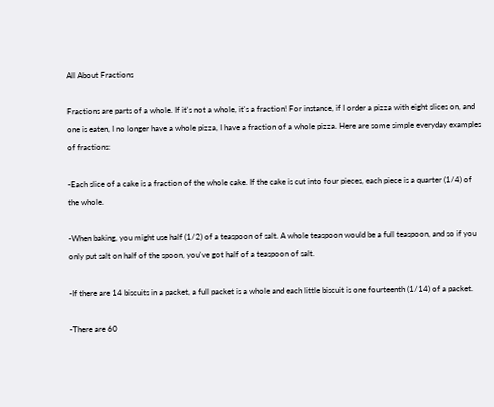All About Fractions

Fractions are parts of a whole. If it's not a whole, it's a fraction! For instance, if I order a pizza with eight slices on, and one is eaten, I no longer have a whole pizza, I have a fraction of a whole pizza. Here are some simple everyday examples of fractions:

-Each slice of a cake is a fraction of the whole cake. If the cake is cut into four pieces, each piece is a quarter (1/4) of the whole.

-When baking, you might use half (1/2) of a teaspoon of salt. A whole teaspoon would be a full teaspoon, and so if you only put salt on half of the spoon, you've got half of a teaspoon of salt.

-If there are 14 biscuits in a packet, a full packet is a whole and each little biscuit is one fourteenth (1/14) of a packet.

-There are 60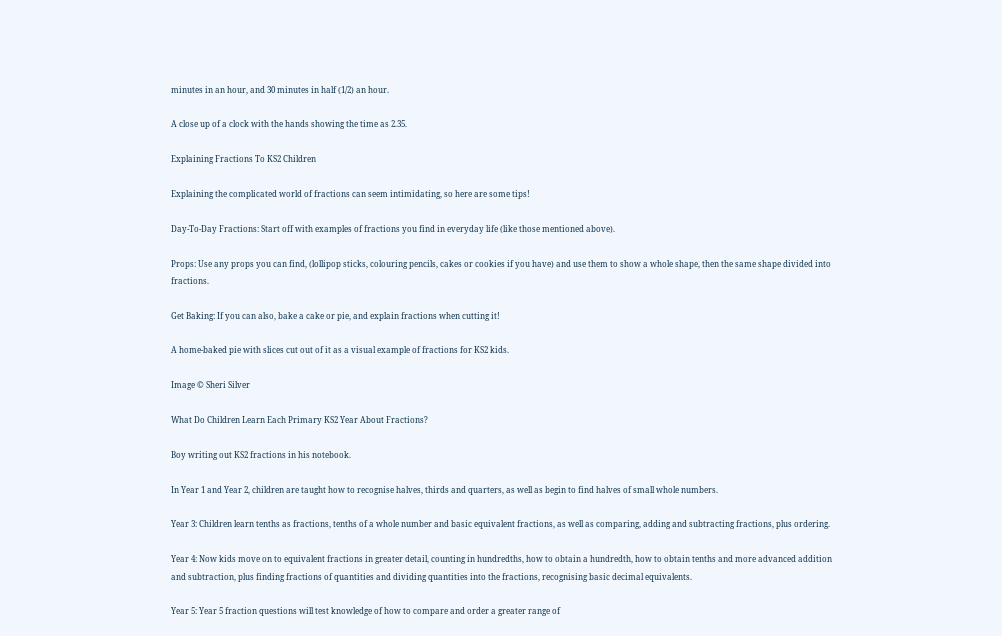minutes in an hour, and 30 minutes in half (1/2) an hour.

A close up of a clock with the hands showing the time as 2.35.

Explaining Fractions To KS2 Children

Explaining the complicated world of fractions can seem intimidating, so here are some tips!

Day-To-Day Fractions: Start off with examples of fractions you find in everyday life (like those mentioned above).

Props: Use any props you can find, (lollipop sticks, colouring pencils, cakes or cookies if you have) and use them to show a whole shape, then the same shape divided into fractions.

Get Baking: If you can also, bake a cake or pie, and explain fractions when cutting it!

A home-baked pie with slices cut out of it as a visual example of fractions for KS2 kids.

Image © Sheri Silver

What Do Children Learn Each Primary KS2 Year About Fractions?

Boy writing out KS2 fractions in his notebook.

In Year 1 and Year 2, children are taught how to recognise halves, thirds and quarters, as well as begin to find halves of small whole numbers.

Year 3: Children learn tenths as fractions, tenths of a whole number and basic equivalent fractions, as well as comparing, adding and subtracting fractions, plus ordering.

Year 4: Now kids move on to equivalent fractions in greater detail, counting in hundredths, how to obtain a hundredth, how to obtain tenths and more advanced addition and subtraction, plus finding fractions of quantities and dividing quantities into the fractions, recognising basic decimal equivalents.

Year 5: Year 5 fraction questions will test knowledge of how to compare and order a greater range of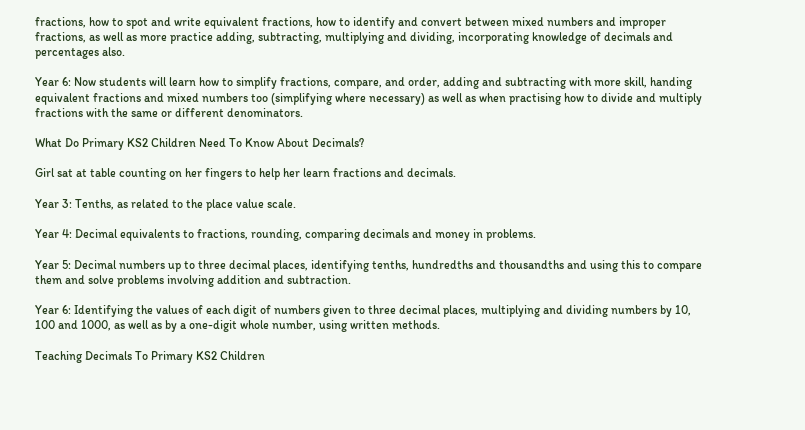fractions, how to spot and write equivalent fractions, how to identify and convert between mixed numbers and improper fractions, as well as more practice adding, subtracting, multiplying and dividing, incorporating knowledge of decimals and percentages also.

Year 6: Now students will learn how to simplify fractions, compare, and order, adding and subtracting with more skill, handing equivalent fractions and mixed numbers too (simplifying where necessary) as well as when practising how to divide and multiply fractions with the same or different denominators.

What Do Primary KS2 Children Need To Know About Decimals?

Girl sat at table counting on her fingers to help her learn fractions and decimals.

Year 3: Tenths, as related to the place value scale.

Year 4: Decimal equivalents to fractions, rounding, comparing decimals and money in problems.

Year 5: Decimal numbers up to three decimal places, identifying tenths, hundredths and thousandths and using this to compare them and solve problems involving addition and subtraction.

Year 6: Identifying the values of each digit of numbers given to three decimal places, multiplying and dividing numbers by 10, 100 and 1000, as well as by a one-digit whole number, using written methods.

Teaching Decimals To Primary KS2 Children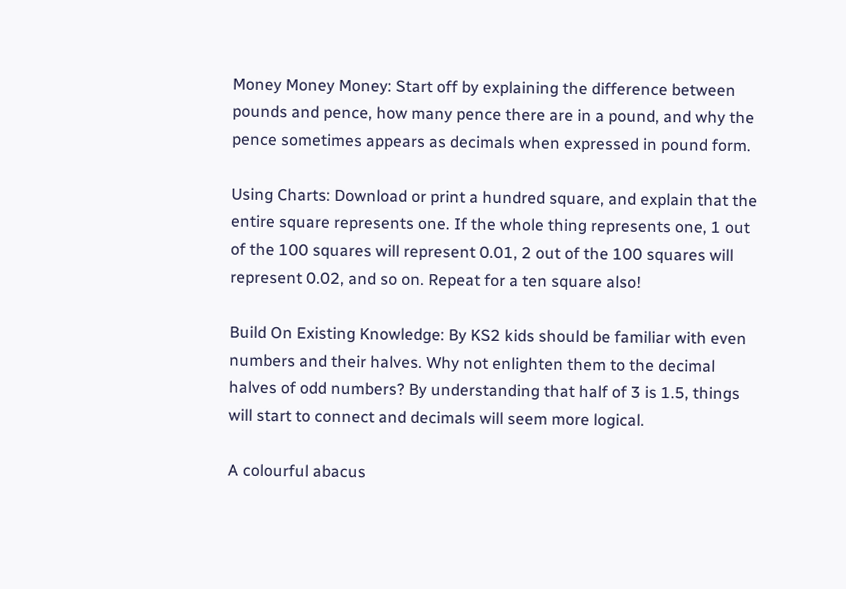Money Money Money: Start off by explaining the difference between pounds and pence, how many pence there are in a pound, and why the pence sometimes appears as decimals when expressed in pound form.

Using Charts: Download or print a hundred square, and explain that the entire square represents one. If the whole thing represents one, 1 out of the 100 squares will represent 0.01, 2 out of the 100 squares will represent 0.02, and so on. Repeat for a ten square also!

Build On Existing Knowledge: By KS2 kids should be familiar with even numbers and their halves. Why not enlighten them to the decimal halves of odd numbers? By understanding that half of 3 is 1.5, things will start to connect and decimals will seem more logical.

A colourful abacus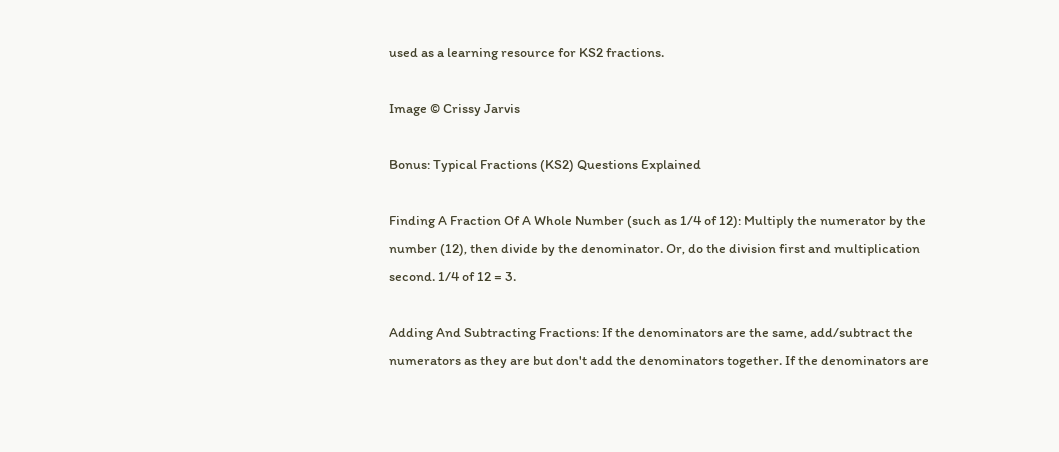used as a learning resource for KS2 fractions.

Image © Crissy Jarvis

Bonus: Typical Fractions (KS2) Questions Explained

Finding A Fraction Of A Whole Number (such as 1/4 of 12): Multiply the numerator by the number (12), then divide by the denominator. Or, do the division first and multiplication second. 1/4 of 12 = 3.

Adding And Subtracting Fractions: If the denominators are the same, add/subtract the numerators as they are but don't add the denominators together. If the denominators are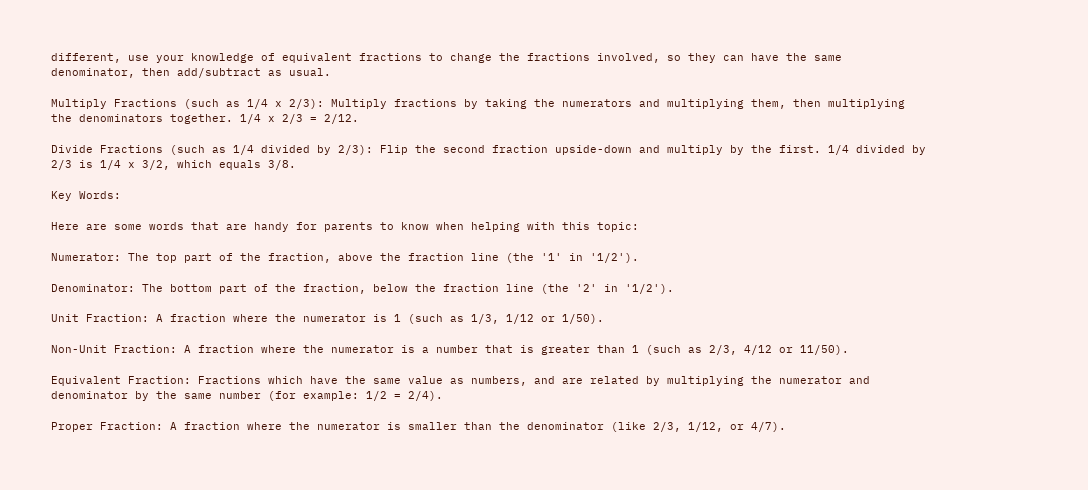different, use your knowledge of equivalent fractions to change the fractions involved, so they can have the same denominator, then add/subtract as usual.

Multiply Fractions (such as 1/4 x 2/3): Multiply fractions by taking the numerators and multiplying them, then multiplying the denominators together. 1/4 x 2/3 = 2/12.

Divide Fractions (such as 1/4 divided by 2/3): Flip the second fraction upside-down and multiply by the first. 1/4 divided by 2/3 is 1/4 x 3/2, which equals 3/8.

Key Words:

Here are some words that are handy for parents to know when helping with this topic:

Numerator: The top part of the fraction, above the fraction line (the '1' in '1/2').

Denominator: The bottom part of the fraction, below the fraction line (the '2' in '1/2').

Unit Fraction: A fraction where the numerator is 1 (such as 1/3, 1/12 or 1/50).

Non-Unit Fraction: A fraction where the numerator is a number that is greater than 1 (such as 2/3, 4/12 or 11/50).

Equivalent Fraction: Fractions which have the same value as numbers, and are related by multiplying the numerator and denominator by the same number (for example: 1/2 = 2/4).

Proper Fraction: A fraction where the numerator is smaller than the denominator (like 2/3, 1/12, or 4/7).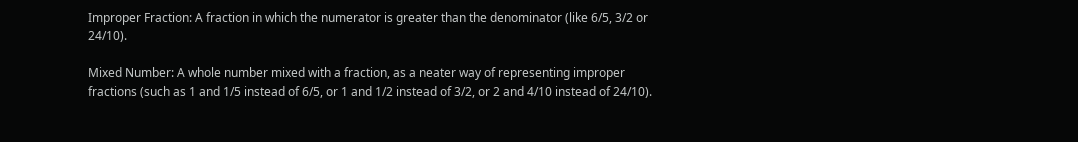Improper Fraction: A fraction in which the numerator is greater than the denominator (like 6/5, 3/2 or 24/10).

Mixed Number: A whole number mixed with a fraction, as a neater way of representing improper fractions (such as 1 and 1/5 instead of 6/5, or 1 and 1/2 instead of 3/2, or 2 and 4/10 instead of 24/10).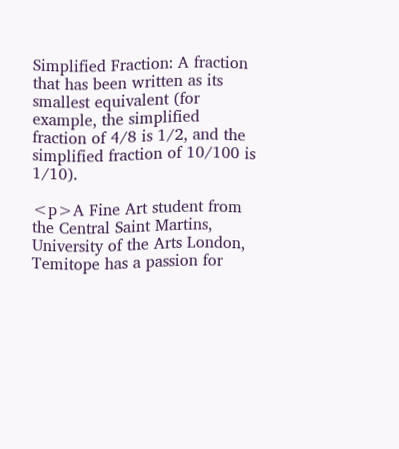Simplified Fraction: A fraction that has been written as its smallest equivalent (for example, the simplified fraction of 4/8 is 1/2, and the simplified fraction of 10/100 is 1/10).

<p>A Fine Art student from the Central Saint Martins, University of the Arts London, Temitope has a passion for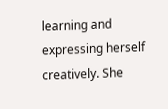learning and expressing herself creatively. She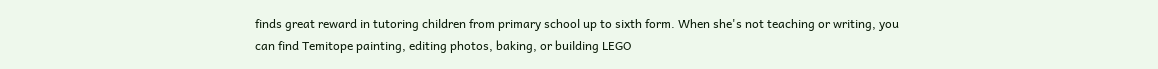finds great reward in tutoring children from primary school up to sixth form. When she's not teaching or writing, you can find Temitope painting, editing photos, baking, or building LEGO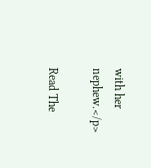with her nephew.</p>

Read The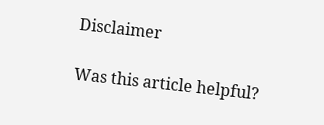Disclaimer

Was this article helpful?